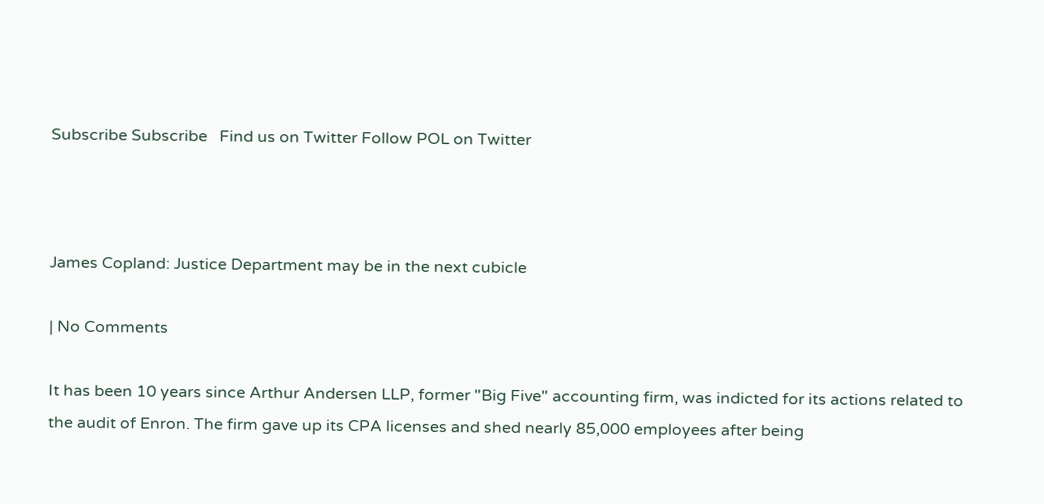Subscribe Subscribe   Find us on Twitter Follow POL on Twitter



James Copland: Justice Department may be in the next cubicle

| No Comments

It has been 10 years since Arthur Andersen LLP, former "Big Five" accounting firm, was indicted for its actions related to the audit of Enron. The firm gave up its CPA licenses and shed nearly 85,000 employees after being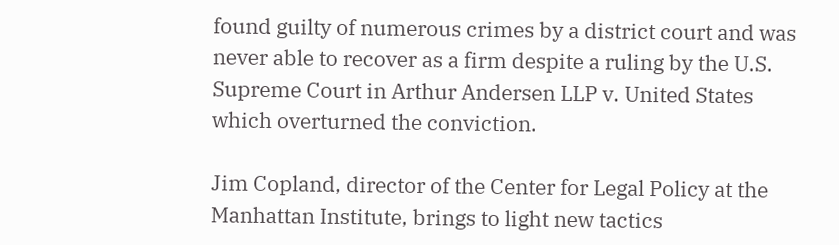found guilty of numerous crimes by a district court and was never able to recover as a firm despite a ruling by the U.S. Supreme Court in Arthur Andersen LLP v. United States which overturned the conviction.

Jim Copland, director of the Center for Legal Policy at the Manhattan Institute, brings to light new tactics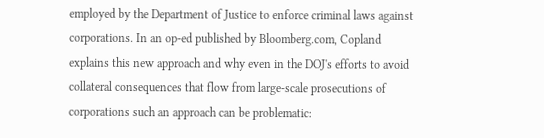employed by the Department of Justice to enforce criminal laws against corporations. In an op-ed published by Bloomberg.com, Copland explains this new approach and why even in the DOJ's efforts to avoid collateral consequences that flow from large-scale prosecutions of corporations such an approach can be problematic: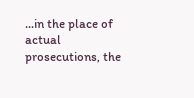...in the place of actual prosecutions, the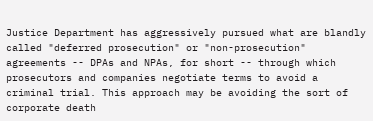Justice Department has aggressively pursued what are blandly called "deferred prosecution" or "non-prosecution" agreements -- DPAs and NPAs, for short -- through which prosecutors and companies negotiate terms to avoid a criminal trial. This approach may be avoiding the sort of corporate death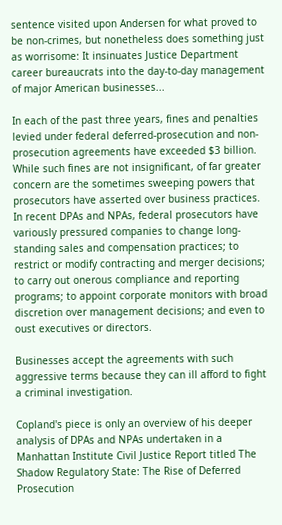sentence visited upon Andersen for what proved to be non-crimes, but nonetheless does something just as worrisome: It insinuates Justice Department career bureaucrats into the day-to-day management of major American businesses...

In each of the past three years, fines and penalties levied under federal deferred-prosecution and non-prosecution agreements have exceeded $3 billion. While such fines are not insignificant, of far greater concern are the sometimes sweeping powers that prosecutors have asserted over business practices. In recent DPAs and NPAs, federal prosecutors have variously pressured companies to change long-standing sales and compensation practices; to restrict or modify contracting and merger decisions; to carry out onerous compliance and reporting programs; to appoint corporate monitors with broad discretion over management decisions; and even to oust executives or directors.

Businesses accept the agreements with such aggressive terms because they can ill afford to fight a criminal investigation.

Copland's piece is only an overview of his deeper analysis of DPAs and NPAs undertaken in a Manhattan Institute Civil Justice Report titled The Shadow Regulatory State: The Rise of Deferred Prosecution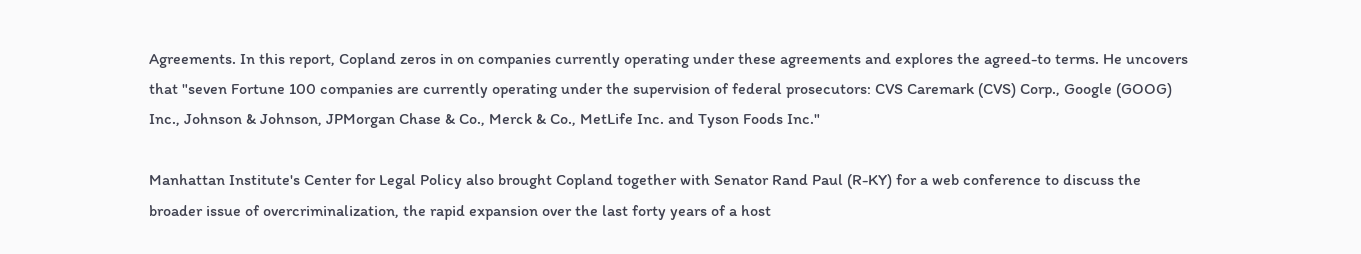Agreements. In this report, Copland zeros in on companies currently operating under these agreements and explores the agreed-to terms. He uncovers that "seven Fortune 100 companies are currently operating under the supervision of federal prosecutors: CVS Caremark (CVS) Corp., Google (GOOG) Inc., Johnson & Johnson, JPMorgan Chase & Co., Merck & Co., MetLife Inc. and Tyson Foods Inc."

Manhattan Institute's Center for Legal Policy also brought Copland together with Senator Rand Paul (R-KY) for a web conference to discuss the broader issue of overcriminalization, the rapid expansion over the last forty years of a host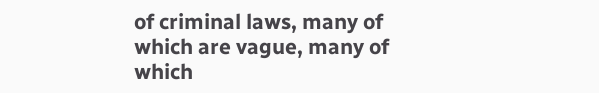of criminal laws, many of which are vague, many of which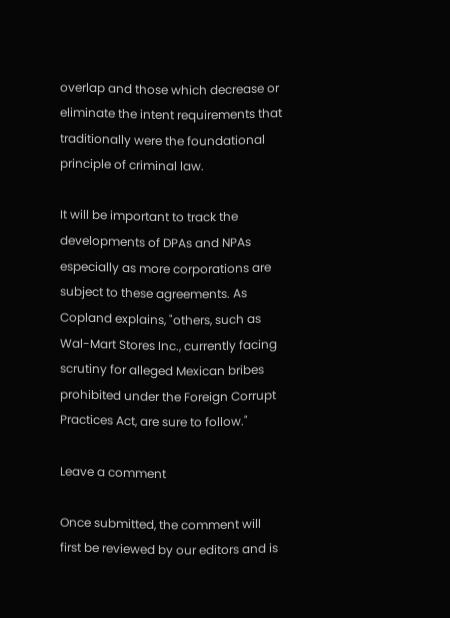overlap and those which decrease or eliminate the intent requirements that traditionally were the foundational principle of criminal law.

It will be important to track the developments of DPAs and NPAs especially as more corporations are subject to these agreements. As Copland explains, "others, such as Wal-Mart Stores Inc., currently facing scrutiny for alleged Mexican bribes prohibited under the Foreign Corrupt Practices Act, are sure to follow."

Leave a comment

Once submitted, the comment will first be reviewed by our editors and is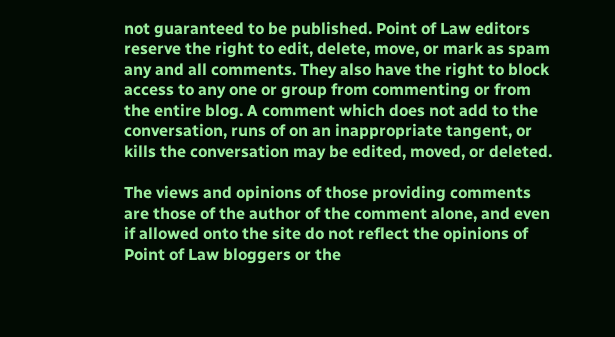not guaranteed to be published. Point of Law editors reserve the right to edit, delete, move, or mark as spam any and all comments. They also have the right to block access to any one or group from commenting or from the entire blog. A comment which does not add to the conversation, runs of on an inappropriate tangent, or kills the conversation may be edited, moved, or deleted.

The views and opinions of those providing comments are those of the author of the comment alone, and even if allowed onto the site do not reflect the opinions of Point of Law bloggers or the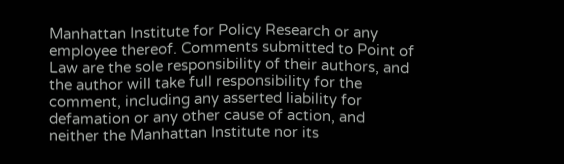Manhattan Institute for Policy Research or any employee thereof. Comments submitted to Point of Law are the sole responsibility of their authors, and the author will take full responsibility for the comment, including any asserted liability for defamation or any other cause of action, and neither the Manhattan Institute nor its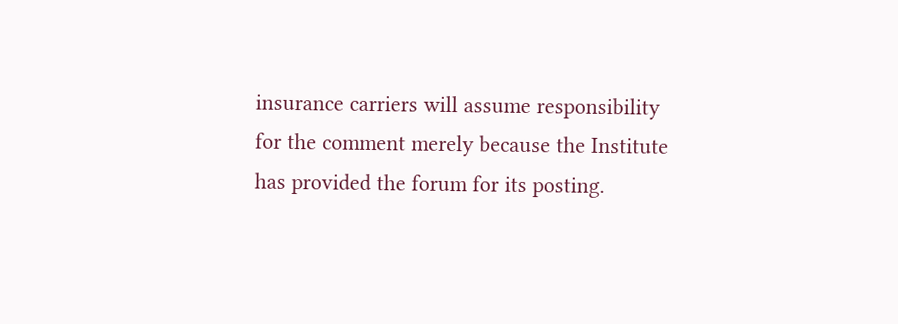insurance carriers will assume responsibility for the comment merely because the Institute has provided the forum for its posting.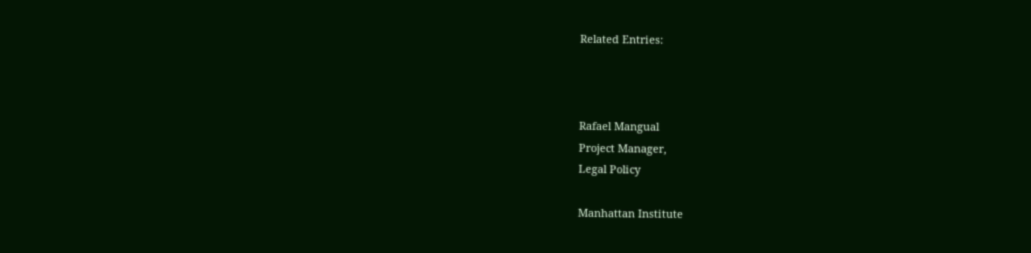Related Entries:



Rafael Mangual
Project Manager,
Legal Policy

Manhattan Institute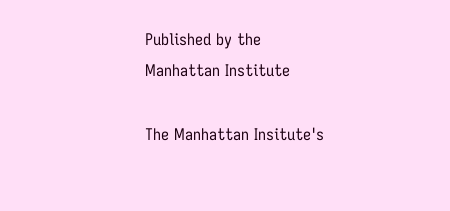Published by the Manhattan Institute

The Manhattan Insitute's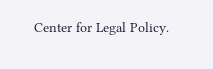Center for Legal Policy.